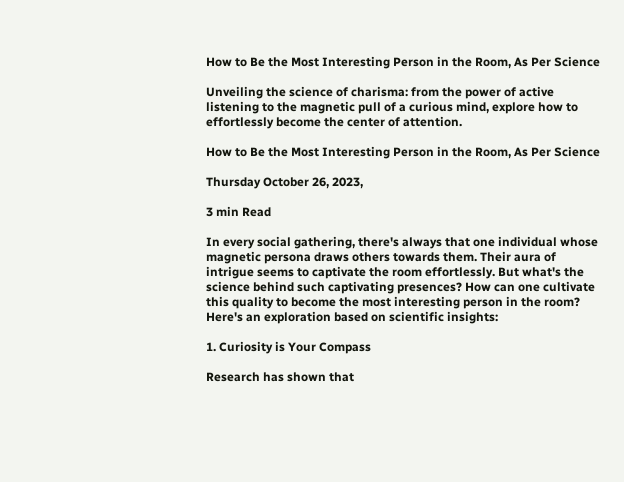How to Be the Most Interesting Person in the Room, As Per Science

Unveiling the science of charisma: from the power of active listening to the magnetic pull of a curious mind, explore how to effortlessly become the center of attention.

How to Be the Most Interesting Person in the Room, As Per Science

Thursday October 26, 2023,

3 min Read

In every social gathering, there's always that one individual whose magnetic persona draws others towards them. Their aura of intrigue seems to captivate the room effortlessly. But what's the science behind such captivating presences? How can one cultivate this quality to become the most interesting person in the room? Here's an exploration based on scientific insights:

1. Curiosity is Your Compass

Research has shown that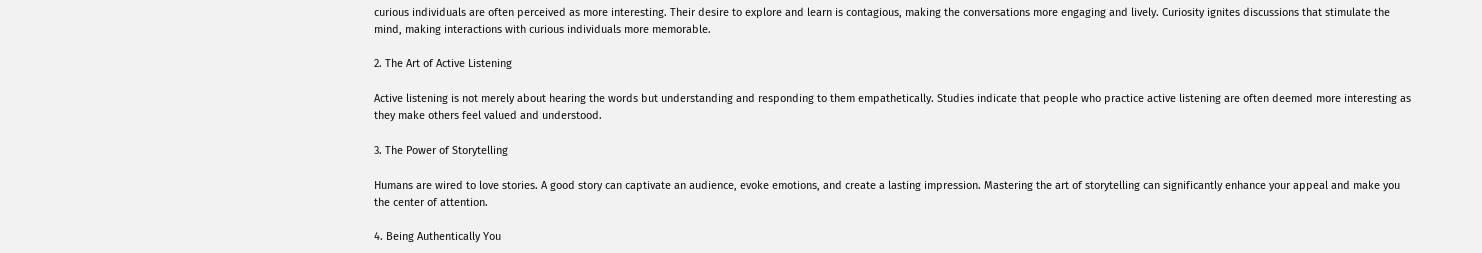curious individuals are often perceived as more interesting. Their desire to explore and learn is contagious, making the conversations more engaging and lively. Curiosity ignites discussions that stimulate the mind, making interactions with curious individuals more memorable.

2. The Art of Active Listening

Active listening is not merely about hearing the words but understanding and responding to them empathetically. Studies indicate that people who practice active listening are often deemed more interesting as they make others feel valued and understood.

3. The Power of Storytelling

Humans are wired to love stories. A good story can captivate an audience, evoke emotions, and create a lasting impression. Mastering the art of storytelling can significantly enhance your appeal and make you the center of attention.

4. Being Authentically You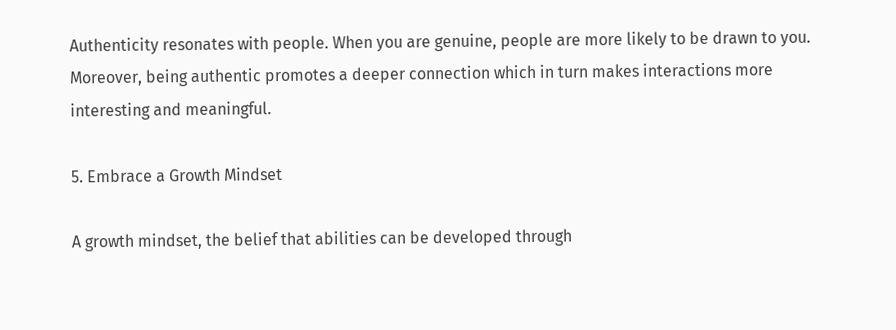Authenticity resonates with people. When you are genuine, people are more likely to be drawn to you. Moreover, being authentic promotes a deeper connection which in turn makes interactions more interesting and meaningful.

5. Embrace a Growth Mindset

A growth mindset, the belief that abilities can be developed through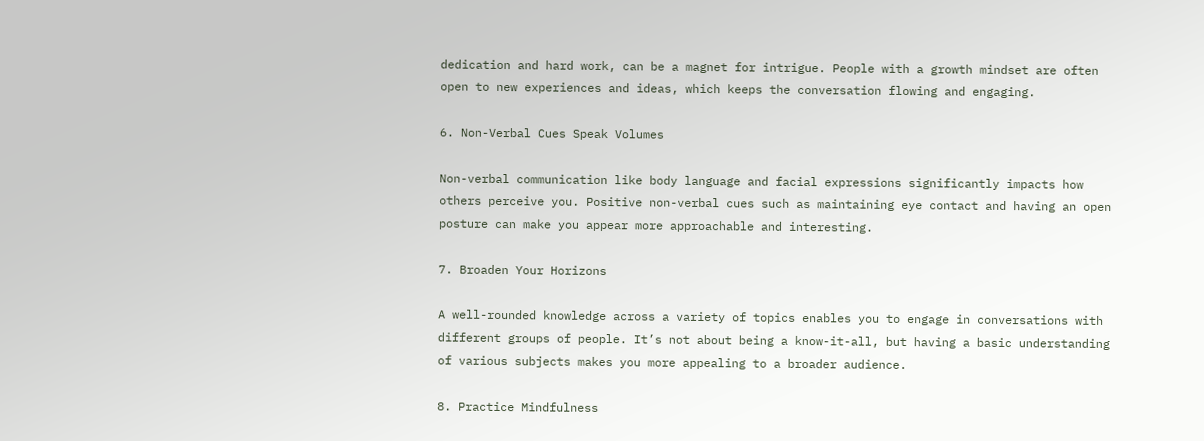dedication and hard work, can be a magnet for intrigue. People with a growth mindset are often open to new experiences and ideas, which keeps the conversation flowing and engaging.

6. Non-Verbal Cues Speak Volumes

Non-verbal communication like body language and facial expressions significantly impacts how others perceive you. Positive non-verbal cues such as maintaining eye contact and having an open posture can make you appear more approachable and interesting.

7. Broaden Your Horizons

A well-rounded knowledge across a variety of topics enables you to engage in conversations with different groups of people. It’s not about being a know-it-all, but having a basic understanding of various subjects makes you more appealing to a broader audience.

8. Practice Mindfulness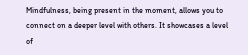Mindfulness, being present in the moment, allows you to connect on a deeper level with others. It showcases a level of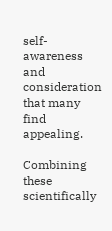self-awareness and consideration that many find appealing.

Combining these scientifically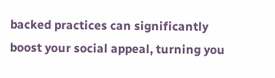backed practices can significantly boost your social appeal, turning you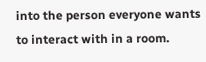into the person everyone wants to interact with in a room.